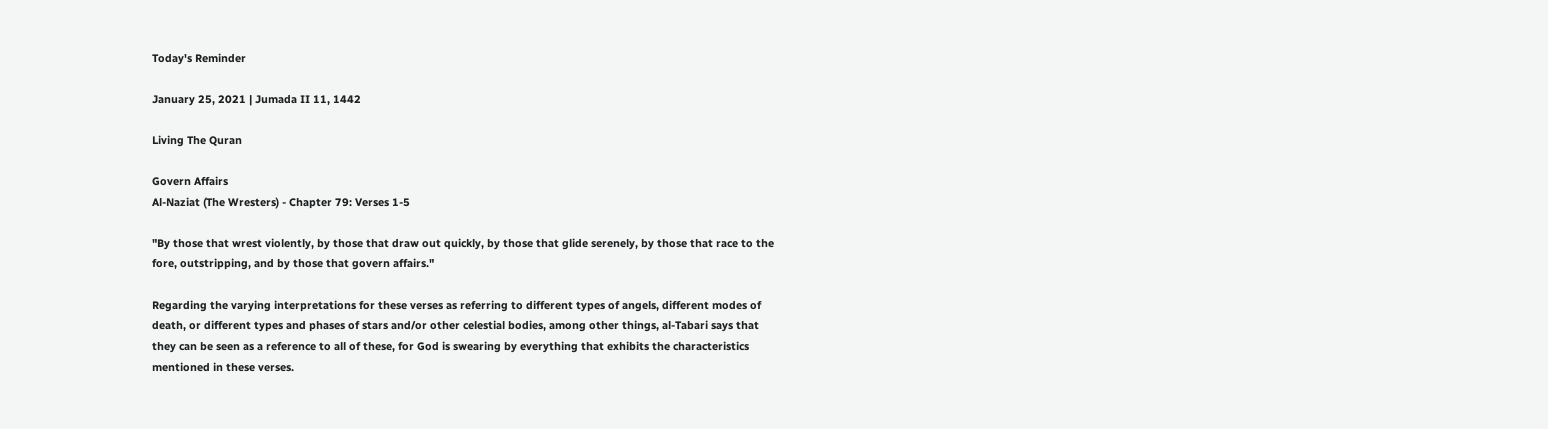Today's Reminder

January 25, 2021 | Jumada II 11, 1442

Living The Quran

Govern Affairs
Al-Naziat (The Wresters) - Chapter 79: Verses 1-5

"By those that wrest violently, by those that draw out quickly, by those that glide serenely, by those that race to the fore, outstripping, and by those that govern affairs."

Regarding the varying interpretations for these verses as referring to different types of angels, different modes of death, or different types and phases of stars and/or other celestial bodies, among other things, al-Tabari says that they can be seen as a reference to all of these, for God is swearing by everything that exhibits the characteristics mentioned in these verses.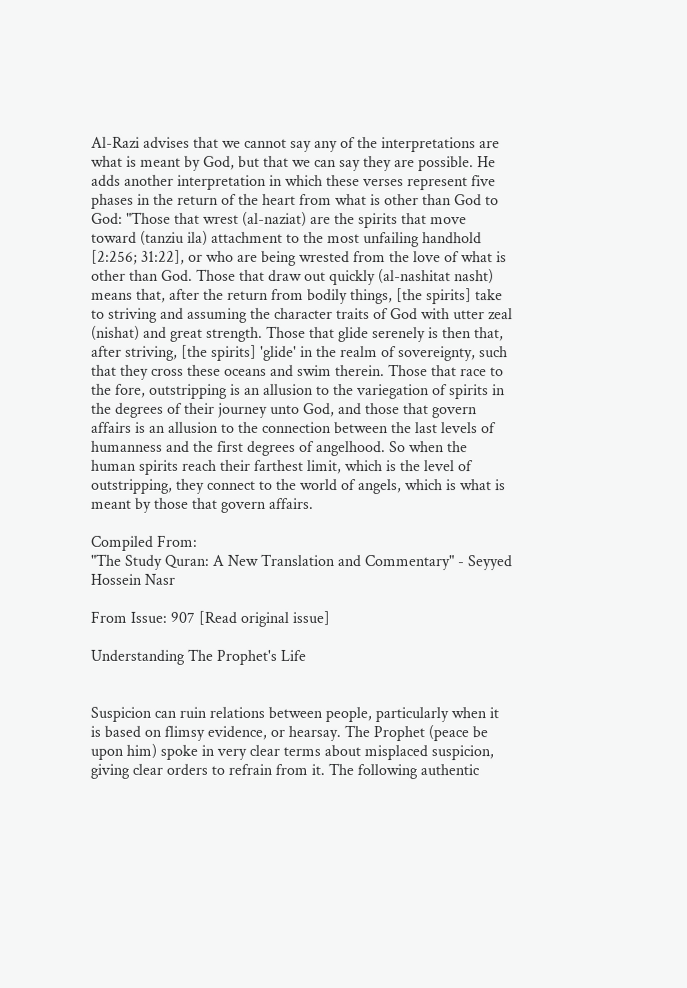Al-Razi advises that we cannot say any of the interpretations are what is meant by God, but that we can say they are possible. He adds another interpretation in which these verses represent five phases in the return of the heart from what is other than God to God: "Those that wrest (al-naziat) are the spirits that move toward (tanziu ila) attachment to the most unfailing handhold [2:256; 31:22], or who are being wrested from the love of what is other than God. Those that draw out quickly (al-nashitat nasht) means that, after the return from bodily things, [the spirits] take to striving and assuming the character traits of God with utter zeal (nishat) and great strength. Those that glide serenely is then that, after striving, [the spirits] 'glide' in the realm of sovereignty, such that they cross these oceans and swim therein. Those that race to the fore, outstripping is an allusion to the variegation of spirits in the degrees of their journey unto God, and those that govern affairs is an allusion to the connection between the last levels of humanness and the first degrees of angelhood. So when the human spirits reach their farthest limit, which is the level of outstripping, they connect to the world of angels, which is what is meant by those that govern affairs.

Compiled From:
"The Study Quran: A New Translation and Commentary" - Seyyed Hossein Nasr

From Issue: 907 [Read original issue]

Understanding The Prophet's Life


Suspicion can ruin relations between people, particularly when it is based on flimsy evidence, or hearsay. The Prophet (peace be upon him) spoke in very clear terms about misplaced suspicion, giving clear orders to refrain from it. The following authentic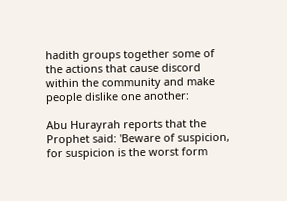hadith groups together some of the actions that cause discord within the community and make people dislike one another:

Abu Hurayrah reports that the Prophet said: 'Beware of suspicion, for suspicion is the worst form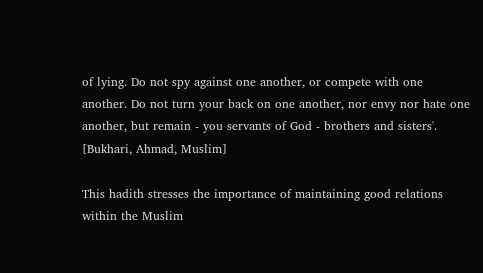of lying. Do not spy against one another, or compete with one another. Do not turn your back on one another, nor envy nor hate one another, but remain - you servants of God - brothers and sisters'. [Bukhari, Ahmad, Muslim]

This hadith stresses the importance of maintaining good relations within the Muslim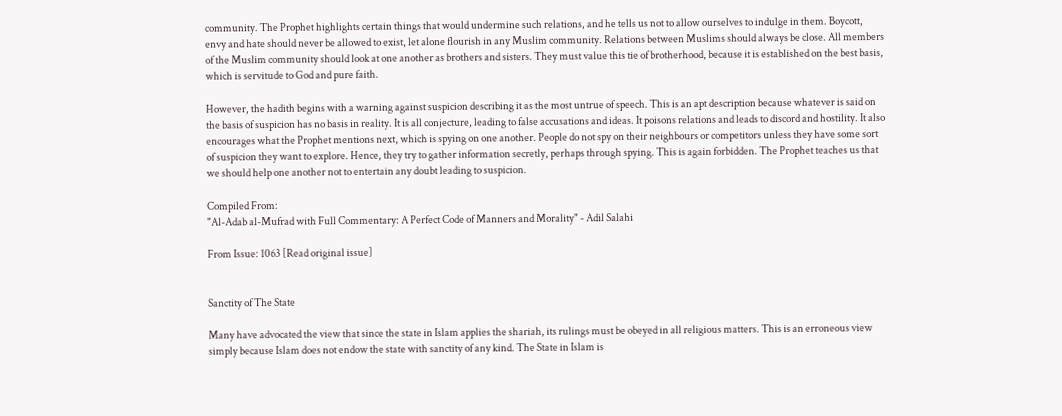community. The Prophet highlights certain things that would undermine such relations, and he tells us not to allow ourselves to indulge in them. Boycott, envy and hate should never be allowed to exist, let alone flourish in any Muslim community. Relations between Muslims should always be close. All members of the Muslim community should look at one another as brothers and sisters. They must value this tie of brotherhood, because it is established on the best basis, which is servitude to God and pure faith.

However, the hadith begins with a warning against suspicion describing it as the most untrue of speech. This is an apt description because whatever is said on the basis of suspicion has no basis in reality. It is all conjecture, leading to false accusations and ideas. It poisons relations and leads to discord and hostility. It also encourages what the Prophet mentions next, which is spying on one another. People do not spy on their neighbours or competitors unless they have some sort of suspicion they want to explore. Hence, they try to gather information secretly, perhaps through spying. This is again forbidden. The Prophet teaches us that we should help one another not to entertain any doubt leading to suspicion.

Compiled From:
"Al-Adab al-Mufrad with Full Commentary: A Perfect Code of Manners and Morality" - Adil Salahi

From Issue: 1063 [Read original issue]


Sanctity of The State

Many have advocated the view that since the state in Islam applies the shariah, its rulings must be obeyed in all religious matters. This is an erroneous view simply because Islam does not endow the state with sanctity of any kind. The State in Islam is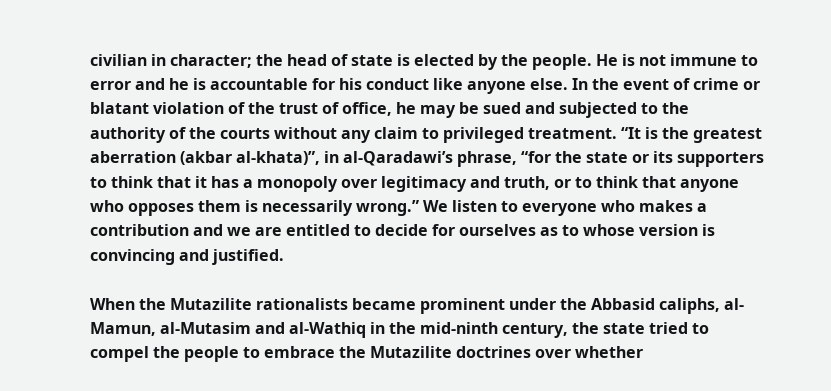civilian in character; the head of state is elected by the people. He is not immune to error and he is accountable for his conduct like anyone else. In the event of crime or blatant violation of the trust of office, he may be sued and subjected to the authority of the courts without any claim to privileged treatment. “It is the greatest aberration (akbar al-khata)”, in al-Qaradawi’s phrase, “for the state or its supporters to think that it has a monopoly over legitimacy and truth, or to think that anyone who opposes them is necessarily wrong.” We listen to everyone who makes a contribution and we are entitled to decide for ourselves as to whose version is convincing and justified.

When the Mutazilite rationalists became prominent under the Abbasid caliphs, al-Mamun, al-Mutasim and al-Wathiq in the mid-ninth century, the state tried to compel the people to embrace the Mutazilite doctrines over whether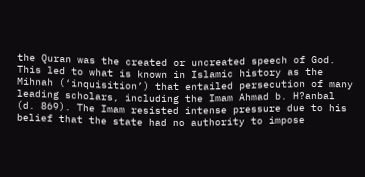the Quran was the created or uncreated speech of God. This led to what is known in Islamic history as the Mihnah (‘inquisition’) that entailed persecution of many leading scholars, including the Imam Ahmad b. H?anbal (d. 869). The Imam resisted intense pressure due to his belief that the state had no authority to impose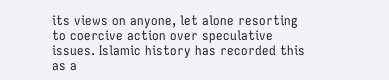its views on anyone, let alone resorting to coercive action over speculative issues. Islamic history has recorded this as a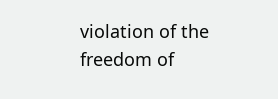violation of the freedom of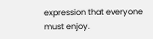expression that everyone must enjoy.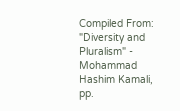Compiled From:
"Diversity and Pluralism" - Mohammad Hashim Kamali, pp.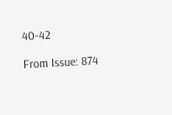40-42

From Issue: 874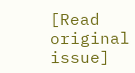[Read original issue]